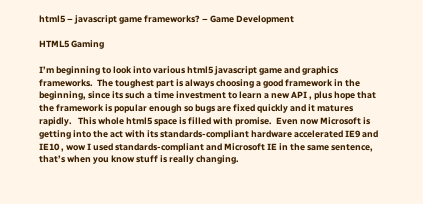html5 – javascript game frameworks? – Game Development

HTML5 Gaming

I’m beginning to look into various html5 javascript game and graphics frameworks.  The toughest part is always choosing a good framework in the beginning, since its such a time investment to learn a new API , plus hope that the framework is popular enough so bugs are fixed quickly and it matures rapidly.   This whole html5 space is filled with promise.  Even now Microsoft is getting into the act with its standards-compliant hardware accelerated IE9 and IE10 , wow I used standards-compliant and Microsoft IE in the same sentence, that’s when you know stuff is really changing.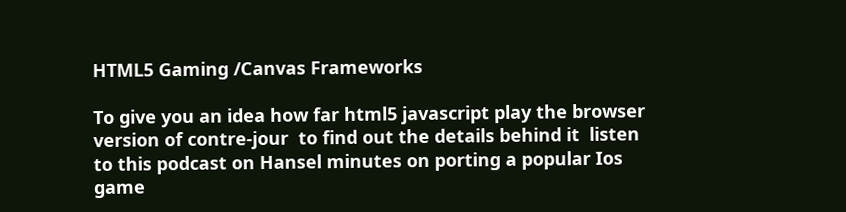HTML5 Gaming /Canvas Frameworks

To give you an idea how far html5 javascript play the browser version of contre-jour  to find out the details behind it  listen to this podcast on Hansel minutes on porting a popular Ios game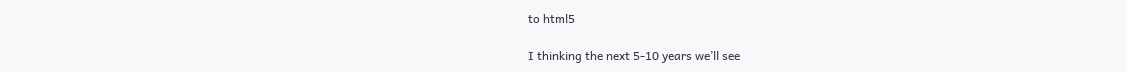to html5

I thinking the next 5-10 years we’ll see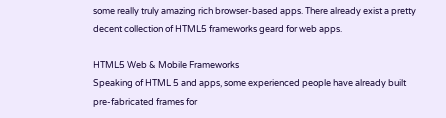some really truly amazing rich browser-based apps. There already exist a pretty decent collection of HTML5 frameworks geard for web apps.

HTML5 Web & Mobile Frameworks
Speaking of HTML 5 and apps, some experienced people have already built pre-fabricated frames for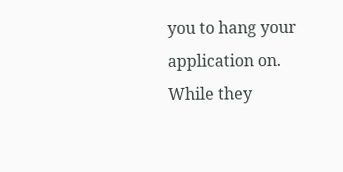you to hang your application on.  While they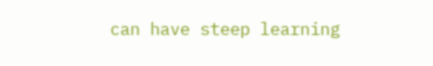can have steep learning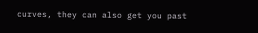curves, they can also get you past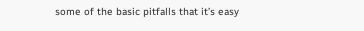some of the basic pitfalls that it’s easy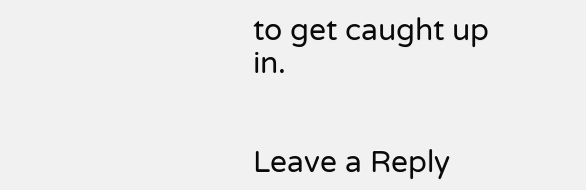to get caught up in.


Leave a Reply